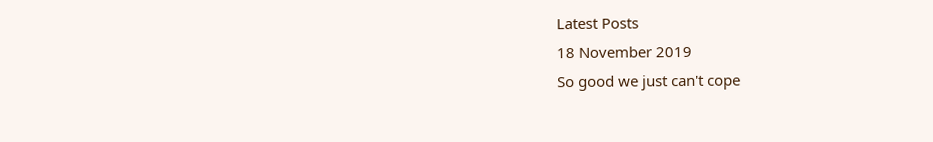Latest Posts
18 November 2019
So good we just can't cope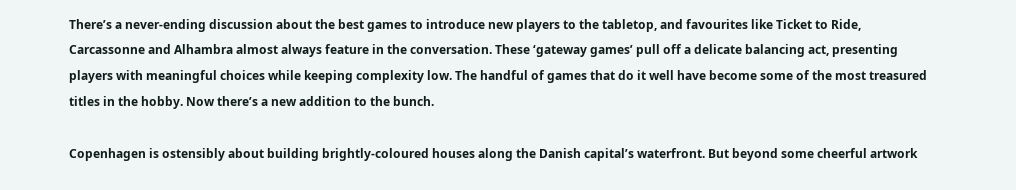There’s a never-ending discussion about the best games to introduce new players to the tabletop, and favourites like Ticket to Ride, Carcassonne and Alhambra almost always feature in the conversation. These ‘gateway games’ pull off a delicate balancing act, presenting players with meaningful choices while keeping complexity low. The handful of games that do it well have become some of the most treasured titles in the hobby. Now there’s a new addition to the bunch.

Copenhagen is ostensibly about building brightly-coloured houses along the Danish capital’s waterfront. But beyond some cheerful artwork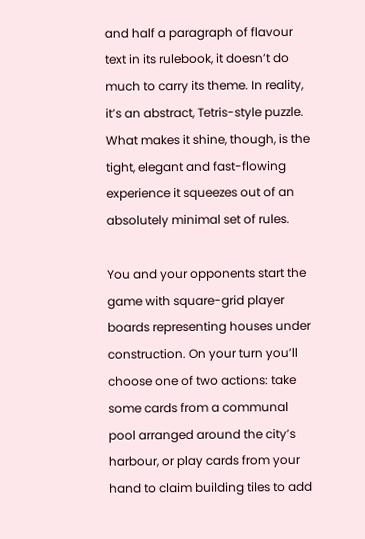and half a paragraph of flavour text in its rulebook, it doesn’t do much to carry its theme. In reality, it’s an abstract, Tetris-style puzzle. What makes it shine, though, is the tight, elegant and fast-flowing experience it squeezes out of an absolutely minimal set of rules.

You and your opponents start the game with square-grid player boards representing houses under construction. On your turn you’ll choose one of two actions: take some cards from a communal pool arranged around the city’s harbour, or play cards from your hand to claim building tiles to add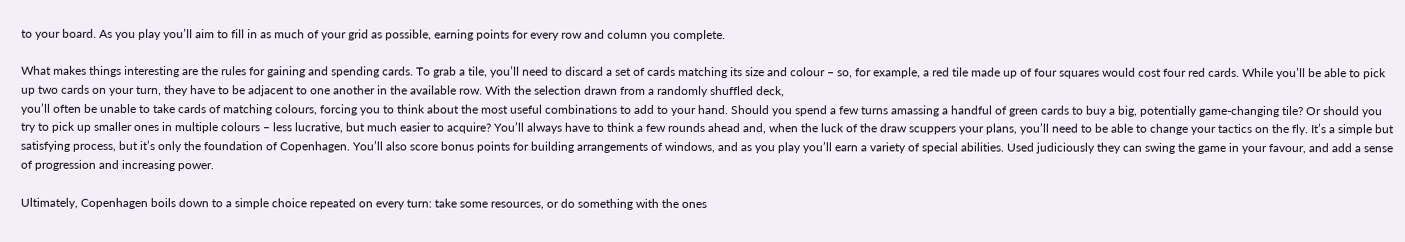to your board. As you play you’ll aim to fill in as much of your grid as possible, earning points for every row and column you complete.

What makes things interesting are the rules for gaining and spending cards. To grab a tile, you’ll need to discard a set of cards matching its size and colour – so, for example, a red tile made up of four squares would cost four red cards. While you’ll be able to pick up two cards on your turn, they have to be adjacent to one another in the available row. With the selection drawn from a randomly shuffled deck,
you’ll often be unable to take cards of matching colours, forcing you to think about the most useful combinations to add to your hand. Should you spend a few turns amassing a handful of green cards to buy a big, potentially game-changing tile? Or should you try to pick up smaller ones in multiple colours – less lucrative, but much easier to acquire? You’ll always have to think a few rounds ahead and, when the luck of the draw scuppers your plans, you’ll need to be able to change your tactics on the fly. It’s a simple but satisfying process, but it’s only the foundation of Copenhagen. You’ll also score bonus points for building arrangements of windows, and as you play you’ll earn a variety of special abilities. Used judiciously they can swing the game in your favour, and add a sense of progression and increasing power.

Ultimately, Copenhagen boils down to a simple choice repeated on every turn: take some resources, or do something with the ones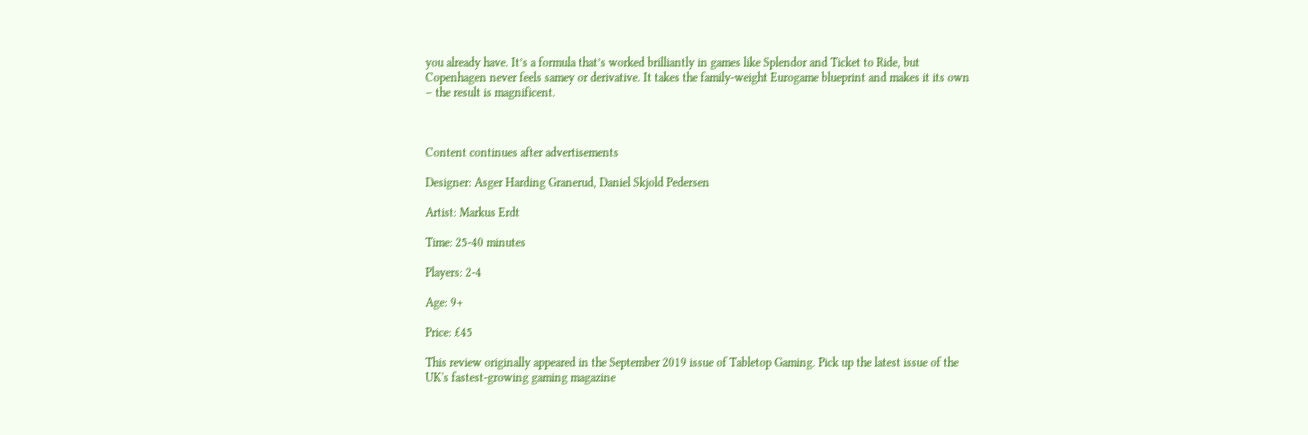you already have. It’s a formula that’s worked brilliantly in games like Splendor and Ticket to Ride, but Copenhagen never feels samey or derivative. It takes the family-weight Eurogame blueprint and makes it its own – the result is magnificent.



Content continues after advertisements

Designer: Asger Harding Granerud, Daniel Skjold Pedersen

Artist: Markus Erdt

Time: 25-40 minutes

Players: 2-4

Age: 9+

Price: £45

This review originally appeared in the September 2019 issue of Tabletop Gaming. Pick up the latest issue of the UK's fastest-growing gaming magazine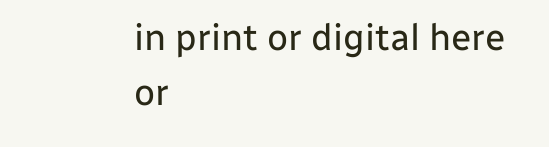in print or digital here or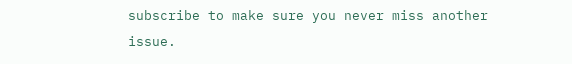subscribe to make sure you never miss another issue.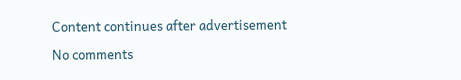Content continues after advertisement

No comments